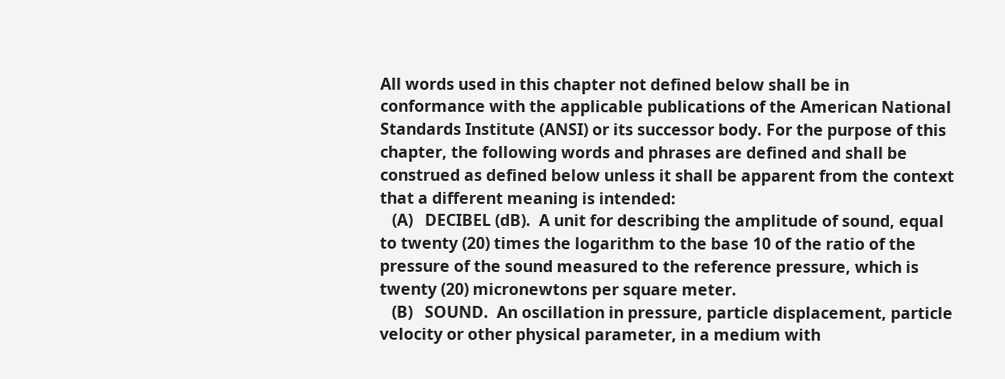All words used in this chapter not defined below shall be in conformance with the applicable publications of the American National Standards Institute (ANSI) or its successor body. For the purpose of this chapter, the following words and phrases are defined and shall be construed as defined below unless it shall be apparent from the context that a different meaning is intended:
   (A)   DECIBEL (dB).  A unit for describing the amplitude of sound, equal to twenty (20) times the logarithm to the base 10 of the ratio of the pressure of the sound measured to the reference pressure, which is twenty (20) micronewtons per square meter.
   (B)   SOUND.  An oscillation in pressure, particle displacement, particle velocity or other physical parameter, in a medium with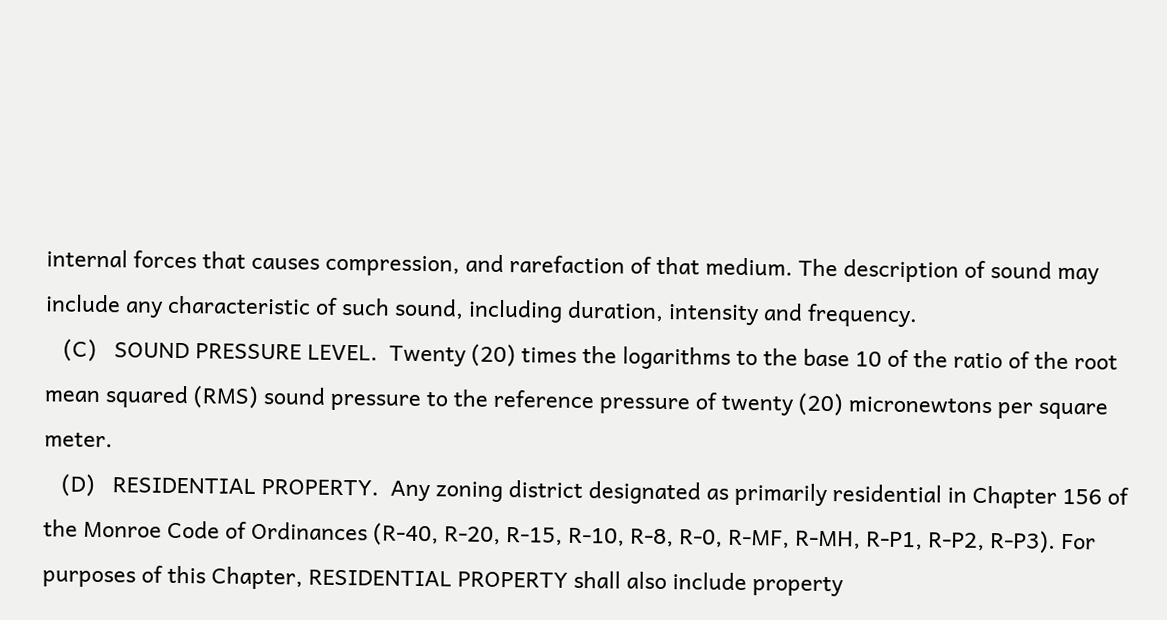internal forces that causes compression, and rarefaction of that medium. The description of sound may include any characteristic of such sound, including duration, intensity and frequency.
   (C)   SOUND PRESSURE LEVEL.  Twenty (20) times the logarithms to the base 10 of the ratio of the root mean squared (RMS) sound pressure to the reference pressure of twenty (20) micronewtons per square meter.
   (D)   RESIDENTIAL PROPERTY.  Any zoning district designated as primarily residential in Chapter 156 of the Monroe Code of Ordinances (R-40, R-20, R-15, R-10, R-8, R-0, R-MF, R-MH, R-P1, R-P2, R-P3). For purposes of this Chapter, RESIDENTIAL PROPERTY shall also include property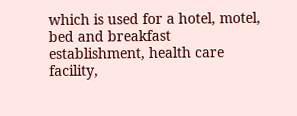which is used for a hotel, motel, bed and breakfast establishment, health care facility,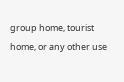group home, tourist home, or any other use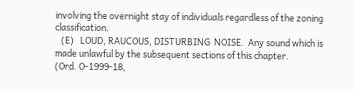involving the overnight stay of individuals regardless of the zoning classification.
   (E)   LOUD, RAUCOUS, DISTURBING  NOISE.  Any sound which is made unlawful by the subsequent sections of this chapter.
(Ord. O-1999-18,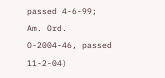passed 4-6-99; Am. Ord. O-2004-46, passed 11-2-04)